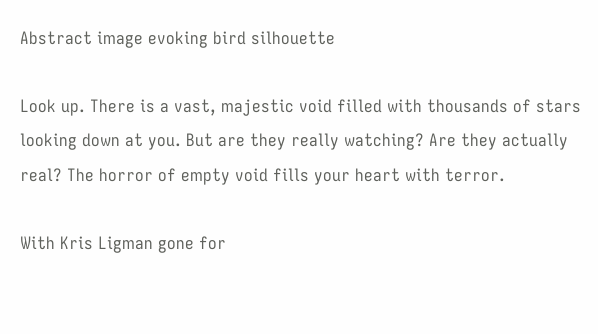Abstract image evoking bird silhouette

Look up. There is a vast, majestic void filled with thousands of stars looking down at you. But are they really watching? Are they actually real? The horror of empty void fills your heart with terror.

With Kris Ligman gone for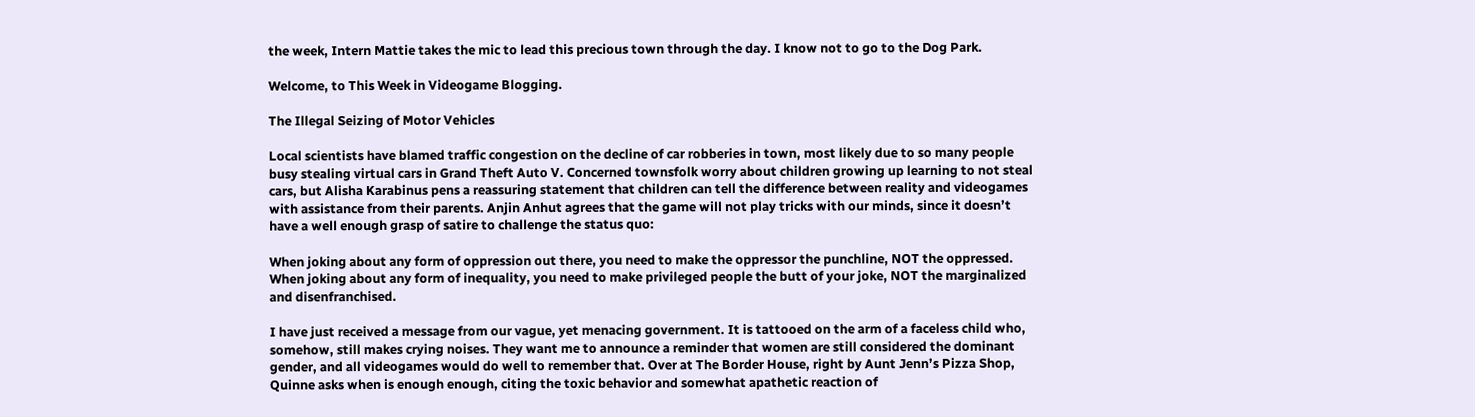the week, Intern Mattie takes the mic to lead this precious town through the day. I know not to go to the Dog Park.

Welcome, to This Week in Videogame Blogging.

The Illegal Seizing of Motor Vehicles

Local scientists have blamed traffic congestion on the decline of car robberies in town, most likely due to so many people busy stealing virtual cars in Grand Theft Auto V. Concerned townsfolk worry about children growing up learning to not steal cars, but Alisha Karabinus pens a reassuring statement that children can tell the difference between reality and videogames with assistance from their parents. Anjin Anhut agrees that the game will not play tricks with our minds, since it doesn’t have a well enough grasp of satire to challenge the status quo:

When joking about any form of oppression out there, you need to make the oppressor the punchline, NOT the oppressed. When joking about any form of inequality, you need to make privileged people the butt of your joke, NOT the marginalized and disenfranchised.

I have just received a message from our vague, yet menacing government. It is tattooed on the arm of a faceless child who, somehow, still makes crying noises. They want me to announce a reminder that women are still considered the dominant gender, and all videogames would do well to remember that. Over at The Border House, right by Aunt Jenn’s Pizza Shop, Quinne asks when is enough enough, citing the toxic behavior and somewhat apathetic reaction of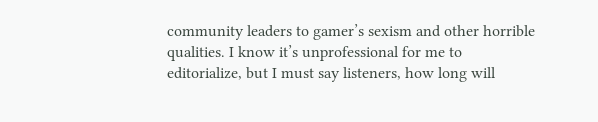community leaders to gamer’s sexism and other horrible qualities. I know it’s unprofessional for me to editorialize, but I must say listeners, how long will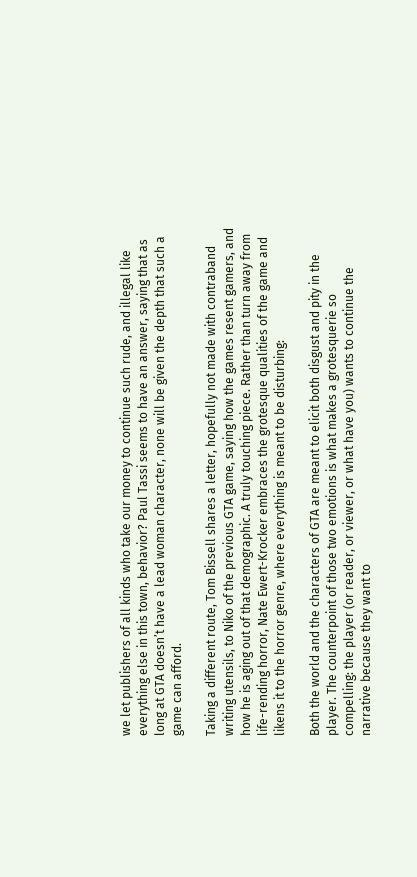we let publishers of all kinds who take our money to continue such rude, and illegal like everything else in this town, behavior? Paul Tassi seems to have an answer, saying that as long at GTA doesn’t have a lead woman character, none will be given the depth that such a game can afford.

Taking a different route, Tom Bissell shares a letter, hopefully not made with contraband writing utensils, to Niko of the previous GTA game, saying how the games resent gamers, and how he is aging out of that demographic. A truly touching piece. Rather than turn away from life-rending horror, Nate Ewert-Krocker embraces the grotesque qualities of the game and likens it to the horror genre, where everything is meant to be disturbing:

Both the world and the characters of GTA are meant to elicit both disgust and pity in the player. The counterpoint of those two emotions is what makes a grotesquerie so compelling: the player (or reader, or viewer, or what have you) wants to continue the narrative because they want to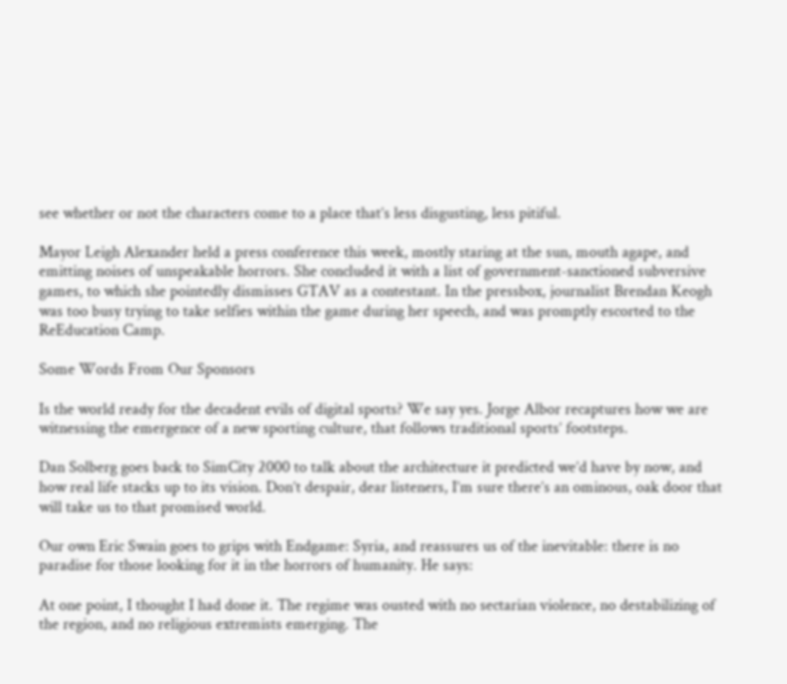see whether or not the characters come to a place that’s less disgusting, less pitiful.

Mayor Leigh Alexander held a press conference this week, mostly staring at the sun, mouth agape, and emitting noises of unspeakable horrors. She concluded it with a list of government-sanctioned subversive games, to which she pointedly dismisses GTAV as a contestant. In the pressbox, journalist Brendan Keogh was too busy trying to take selfies within the game during her speech, and was promptly escorted to the ReEducation Camp.

Some Words From Our Sponsors

Is the world ready for the decadent evils of digital sports? We say yes. Jorge Albor recaptures how we are witnessing the emergence of a new sporting culture, that follows traditional sports’ footsteps.

Dan Solberg goes back to SimCity 2000 to talk about the architecture it predicted we’d have by now, and how real life stacks up to its vision. Don’t despair, dear listeners, I’m sure there’s an ominous, oak door that will take us to that promised world.

Our own Eric Swain goes to grips with Endgame: Syria, and reassures us of the inevitable: there is no paradise for those looking for it in the horrors of humanity. He says:

At one point, I thought I had done it. The regime was ousted with no sectarian violence, no destabilizing of the region, and no religious extremists emerging. The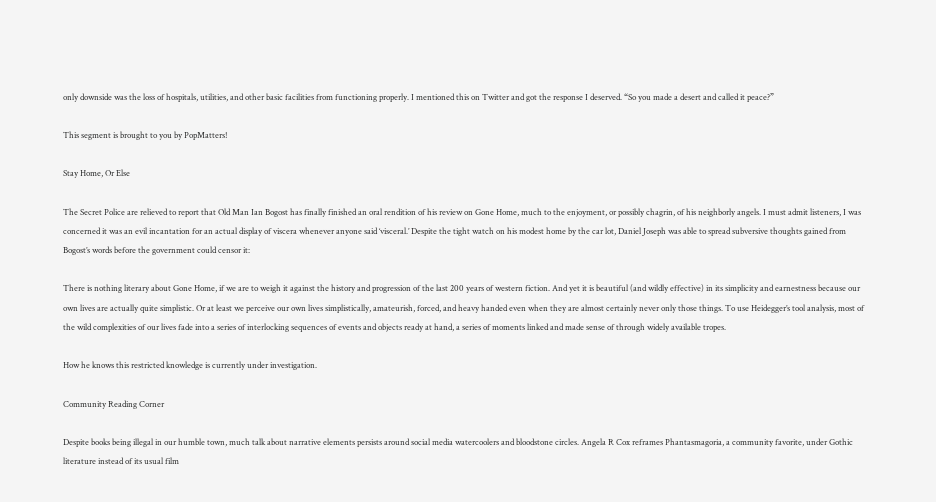only downside was the loss of hospitals, utilities, and other basic facilities from functioning properly. I mentioned this on Twitter and got the response I deserved. “So you made a desert and called it peace?”

This segment is brought to you by PopMatters!

Stay Home, Or Else

The Secret Police are relieved to report that Old Man Ian Bogost has finally finished an oral rendition of his review on Gone Home, much to the enjoyment, or possibly chagrin, of his neighborly angels. I must admit listeners, I was concerned it was an evil incantation for an actual display of viscera whenever anyone said ‘visceral.’ Despite the tight watch on his modest home by the car lot, Daniel Joseph was able to spread subversive thoughts gained from Bogost’s words before the government could censor it:

There is nothing literary about Gone Home, if we are to weigh it against the history and progression of the last 200 years of western fiction. And yet it is beautiful (and wildly effective) in its simplicity and earnestness because our own lives are actually quite simplistic. Or at least we perceive our own lives simplistically, amateurish, forced, and heavy handed even when they are almost certainly never only those things. To use Heidegger’s tool analysis, most of the wild complexities of our lives fade into a series of interlocking sequences of events and objects ready at hand, a series of moments linked and made sense of through widely available tropes.

How he knows this restricted knowledge is currently under investigation.

Community Reading Corner

Despite books being illegal in our humble town, much talk about narrative elements persists around social media watercoolers and bloodstone circles. Angela R Cox reframes Phantasmagoria, a community favorite, under Gothic literature instead of its usual film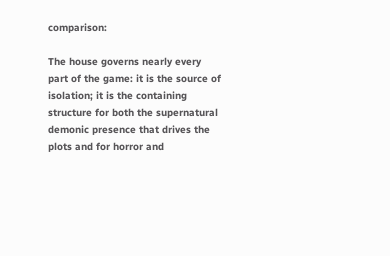comparison:

The house governs nearly every part of the game: it is the source of isolation; it is the containing structure for both the supernatural demonic presence that drives the plots and for horror and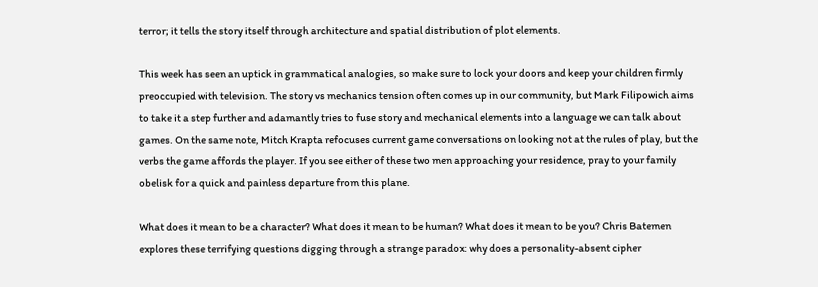terror; it tells the story itself through architecture and spatial distribution of plot elements.

This week has seen an uptick in grammatical analogies, so make sure to lock your doors and keep your children firmly preoccupied with television. The story vs mechanics tension often comes up in our community, but Mark Filipowich aims to take it a step further and adamantly tries to fuse story and mechanical elements into a language we can talk about games. On the same note, Mitch Krapta refocuses current game conversations on looking not at the rules of play, but the verbs the game affords the player. If you see either of these two men approaching your residence, pray to your family obelisk for a quick and painless departure from this plane.

What does it mean to be a character? What does it mean to be human? What does it mean to be you? Chris Batemen explores these terrifying questions digging through a strange paradox: why does a personality-absent cipher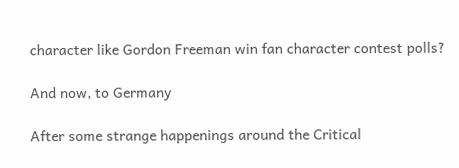character like Gordon Freeman win fan character contest polls?

And now, to Germany

After some strange happenings around the Critical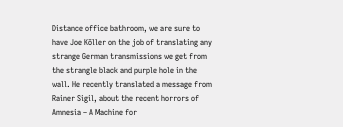Distance office bathroom, we are sure to have Joe Köller on the job of translating any strange German transmissions we get from the strangle black and purple hole in the wall. He recently translated a message from Rainer Sigil, about the recent horrors of Amnesia – A Machine for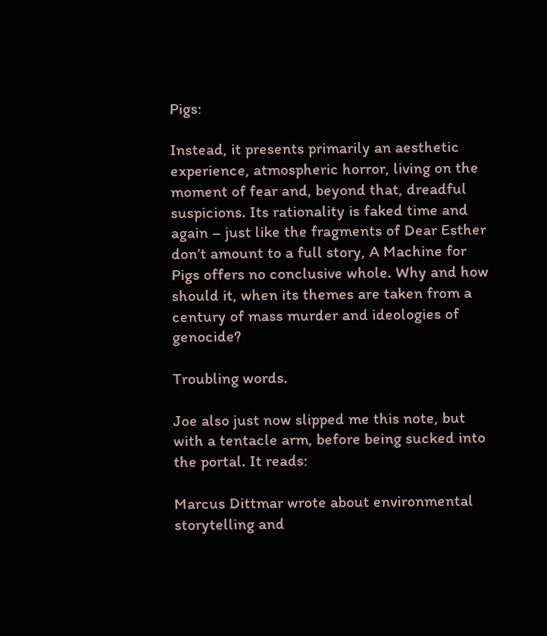Pigs:

Instead, it presents primarily an aesthetic experience, atmospheric horror, living on the moment of fear and, beyond that, dreadful suspicions. Its rationality is faked time and again – just like the fragments of Dear Esther don’t amount to a full story, A Machine for Pigs offers no conclusive whole. Why and how should it, when its themes are taken from a century of mass murder and ideologies of genocide?

Troubling words.

Joe also just now slipped me this note, but with a tentacle arm, before being sucked into the portal. It reads:

Marcus Dittmar wrote about environmental storytelling and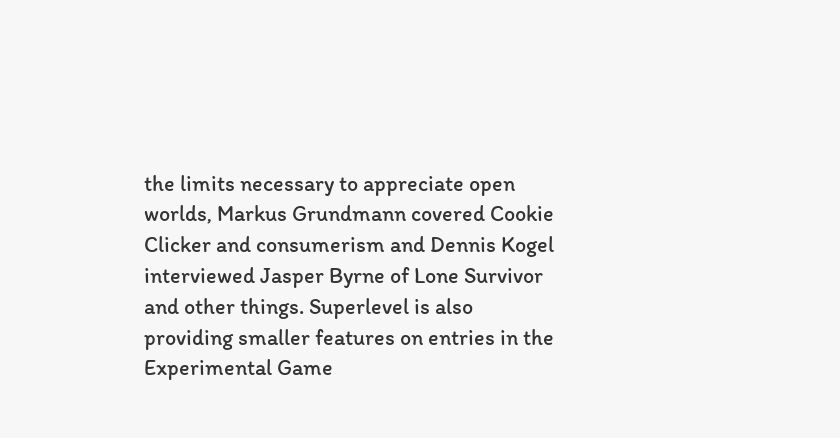the limits necessary to appreciate open worlds, Markus Grundmann covered Cookie Clicker and consumerism and Dennis Kogel interviewed Jasper Byrne of Lone Survivor and other things. Superlevel is also providing smaller features on entries in the Experimental Game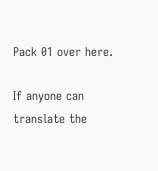Pack 01 over here.

If anyone can translate the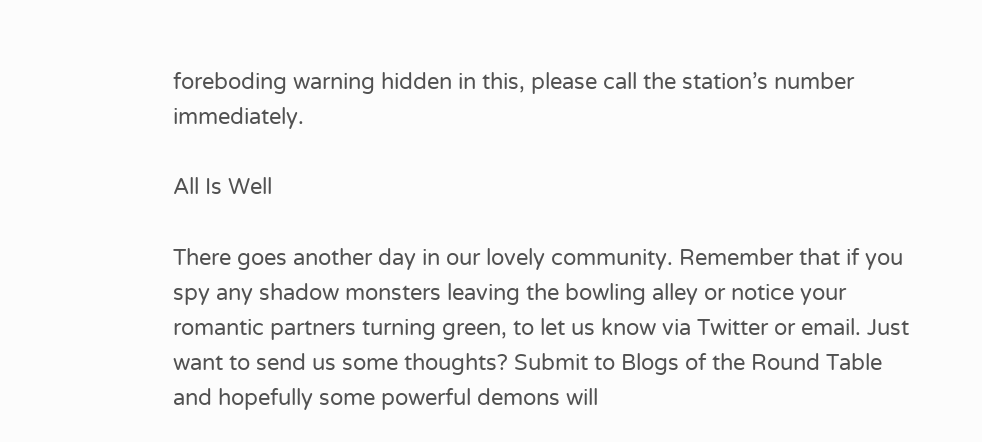foreboding warning hidden in this, please call the station’s number immediately.

All Is Well

There goes another day in our lovely community. Remember that if you spy any shadow monsters leaving the bowling alley or notice your romantic partners turning green, to let us know via Twitter or email. Just want to send us some thoughts? Submit to Blogs of the Round Table and hopefully some powerful demons will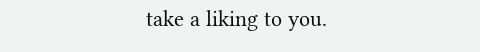take a liking to you.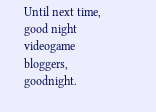Until next time, good night videogame bloggers, goodnight.